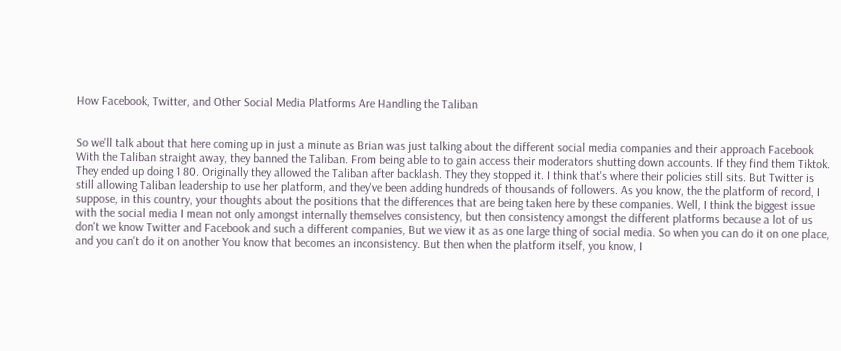How Facebook, Twitter, and Other Social Media Platforms Are Handling the Taliban


So we'll talk about that here coming up in just a minute as Brian was just talking about the different social media companies and their approach Facebook With the Taliban straight away, they banned the Taliban. From being able to to gain access their moderators shutting down accounts. If they find them Tiktok. They ended up doing 1 80. Originally they allowed the Taliban after backlash. They they stopped it. I think that's where their policies still sits. But Twitter is still allowing Taliban leadership to use her platform, and they've been adding hundreds of thousands of followers. As you know, the the platform of record, I suppose, in this country, your thoughts about the positions that the differences that are being taken here by these companies. Well, I think the biggest issue with the social media I mean not only amongst internally themselves consistency, but then consistency amongst the different platforms because a lot of us don't we know Twitter and Facebook and such a different companies, But we view it as as one large thing of social media. So when you can do it on one place, and you can't do it on another You know that becomes an inconsistency. But then when the platform itself, you know, I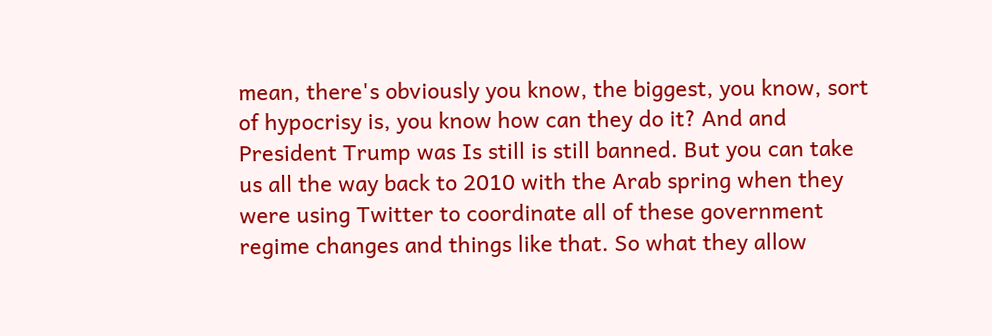mean, there's obviously you know, the biggest, you know, sort of hypocrisy is, you know how can they do it? And and President Trump was Is still is still banned. But you can take us all the way back to 2010 with the Arab spring when they were using Twitter to coordinate all of these government regime changes and things like that. So what they allow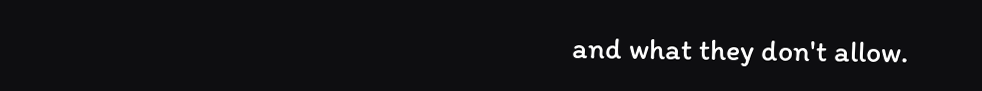and what they don't allow.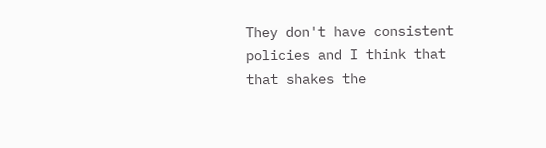They don't have consistent policies and I think that that shakes the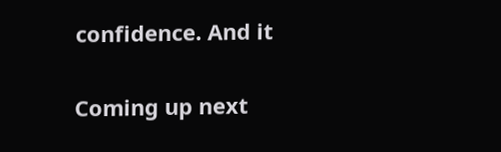confidence. And it

Coming up next